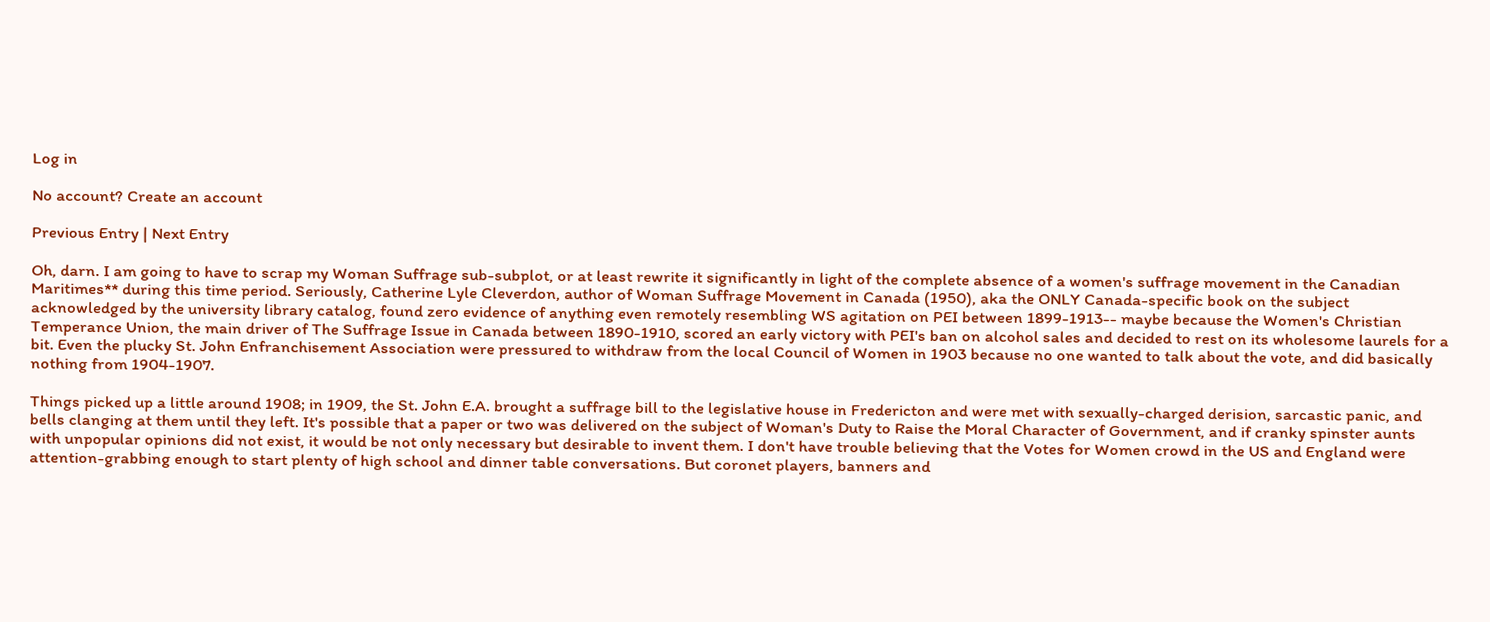Log in

No account? Create an account

Previous Entry | Next Entry

Oh, darn. I am going to have to scrap my Woman Suffrage sub-subplot, or at least rewrite it significantly in light of the complete absence of a women's suffrage movement in the Canadian Maritimes** during this time period. Seriously, Catherine Lyle Cleverdon, author of Woman Suffrage Movement in Canada (1950), aka the ONLY Canada-specific book on the subject acknowledged by the university library catalog, found zero evidence of anything even remotely resembling WS agitation on PEI between 1899-1913-- maybe because the Women's Christian Temperance Union, the main driver of The Suffrage Issue in Canada between 1890-1910, scored an early victory with PEI's ban on alcohol sales and decided to rest on its wholesome laurels for a bit. Even the plucky St. John Enfranchisement Association were pressured to withdraw from the local Council of Women in 1903 because no one wanted to talk about the vote, and did basically nothing from 1904-1907.

Things picked up a little around 1908; in 1909, the St. John E.A. brought a suffrage bill to the legislative house in Fredericton and were met with sexually-charged derision, sarcastic panic, and bells clanging at them until they left. It's possible that a paper or two was delivered on the subject of Woman's Duty to Raise the Moral Character of Government, and if cranky spinster aunts with unpopular opinions did not exist, it would be not only necessary but desirable to invent them. I don't have trouble believing that the Votes for Women crowd in the US and England were attention-grabbing enough to start plenty of high school and dinner table conversations. But coronet players, banners and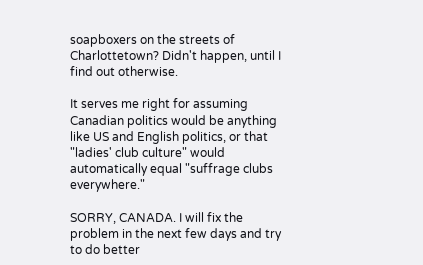soapboxers on the streets of Charlottetown? Didn't happen, until I find out otherwise.

It serves me right for assuming Canadian politics would be anything like US and English politics, or that "ladies' club culture" would automatically equal "suffrage clubs everywhere."

SORRY, CANADA. I will fix the problem in the next few days and try to do better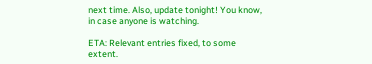next time. Also, update tonight! You know, in case anyone is watching.

ETA: Relevant entries fixed, to some extent.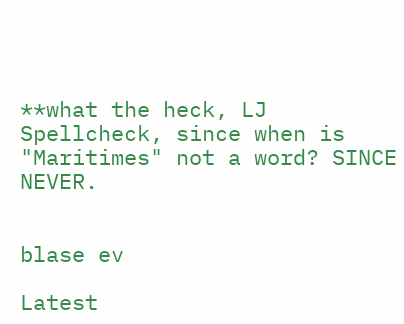**what the heck, LJ Spellcheck, since when is "Maritimes" not a word? SINCE NEVER.


blase ev

Latest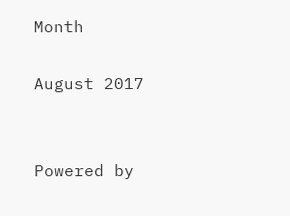Month

August 2017


Powered by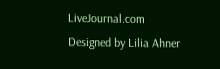LiveJournal.com
Designed by Lilia Ahner